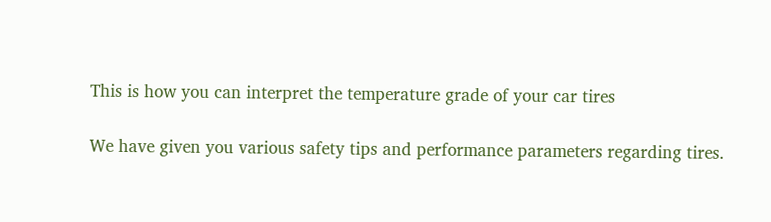This is how you can interpret the temperature grade of your car tires

We have given you various safety tips and performance parameters regarding tires.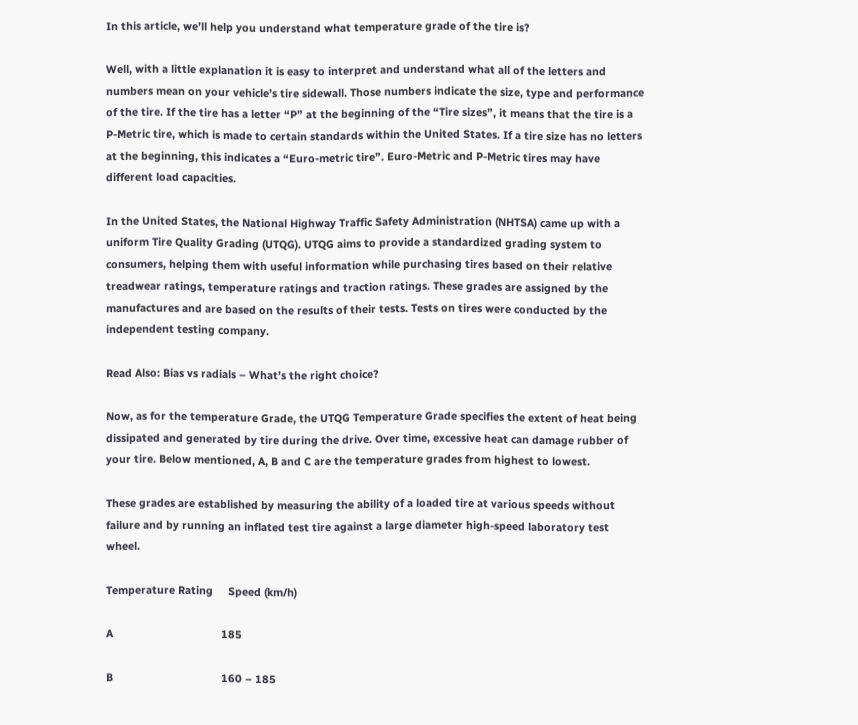In this article, we’ll help you understand what temperature grade of the tire is?

Well, with a little explanation it is easy to interpret and understand what all of the letters and numbers mean on your vehicle’s tire sidewall. Those numbers indicate the size, type and performance of the tire. If the tire has a letter “P” at the beginning of the “Tire sizes”, it means that the tire is a P-Metric tire, which is made to certain standards within the United States. If a tire size has no letters at the beginning, this indicates a “Euro-metric tire”. Euro-Metric and P-Metric tires may have different load capacities.

In the United States, the National Highway Traffic Safety Administration (NHTSA) came up with a uniform Tire Quality Grading (UTQG). UTQG aims to provide a standardized grading system to consumers, helping them with useful information while purchasing tires based on their relative treadwear ratings, temperature ratings and traction ratings. These grades are assigned by the manufactures and are based on the results of their tests. Tests on tires were conducted by the independent testing company.

Read Also: Bias vs radials – What’s the right choice?

Now, as for the temperature Grade, the UTQG Temperature Grade specifies the extent of heat being dissipated and generated by tire during the drive. Over time, excessive heat can damage rubber of your tire. Below mentioned, A, B and C are the temperature grades from highest to lowest.

These grades are established by measuring the ability of a loaded tire at various speeds without failure and by running an inflated test tire against a large diameter high-speed laboratory test wheel.

Temperature Rating     Speed (km/h)

A                                    185

B                                    160 – 185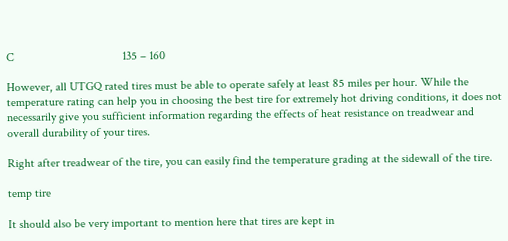C                                    135 – 160

However, all UTGQ rated tires must be able to operate safely at least 85 miles per hour. While the temperature rating can help you in choosing the best tire for extremely hot driving conditions, it does not necessarily give you sufficient information regarding the effects of heat resistance on treadwear and overall durability of your tires.

Right after treadwear of the tire, you can easily find the temperature grading at the sidewall of the tire.

temp tire

It should also be very important to mention here that tires are kept in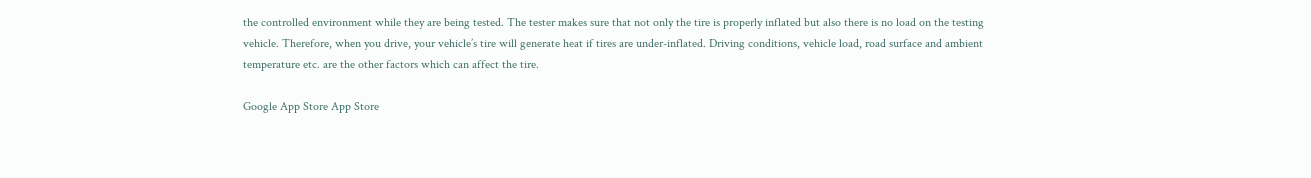the controlled environment while they are being tested. The tester makes sure that not only the tire is properly inflated but also there is no load on the testing vehicle. Therefore, when you drive, your vehicle’s tire will generate heat if tires are under-inflated. Driving conditions, vehicle load, road surface and ambient temperature etc. are the other factors which can affect the tire.

Google App Store App Store